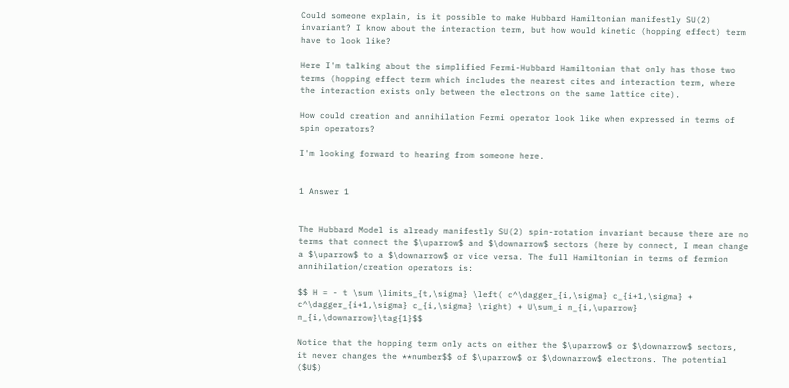Could someone explain, is it possible to make Hubbard Hamiltonian manifestly SU(2) invariant? I know about the interaction term, but how would kinetic (hopping effect) term have to look like?

Here I'm talking about the simplified Fermi-Hubbard Hamiltonian that only has those two terms (hopping effect term which includes the nearest cites and interaction term, where the interaction exists only between the electrons on the same lattice cite).

How could creation and annihilation Fermi operator look like when expressed in terms of spin operators?

I'm looking forward to hearing from someone here.


1 Answer 1


The Hubbard Model is already manifestly SU(2) spin-rotation invariant because there are no terms that connect the $\uparrow$ and $\downarrow$ sectors (here by connect, I mean change a $\uparrow$ to a $\downarrow$ or vice versa. The full Hamiltonian in terms of fermion annihilation/creation operators is:

$$ H = - t \sum \limits_{t,\sigma} \left( c^\dagger_{i,\sigma} c_{i+1,\sigma} + c^\dagger_{i+1,\sigma} c_{i,\sigma} \right) + U\sum_i n_{i,\uparrow} n_{i,\downarrow}\tag{1}$$

Notice that the hopping term only acts on either the $\uparrow$ or $\downarrow$ sectors, it never changes the **number$$ of $\uparrow$ or $\downarrow$ electrons. The potential ($U$)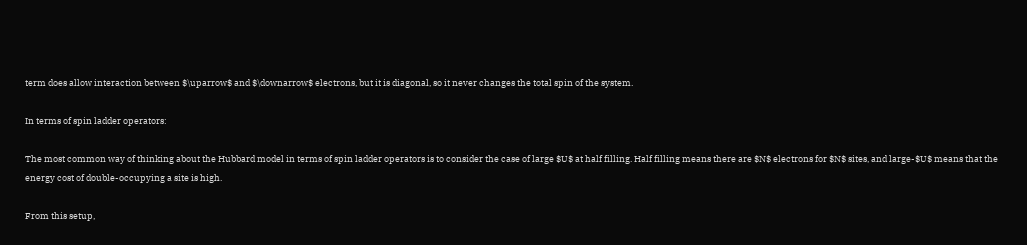term does allow interaction between $\uparrow$ and $\downarrow$ electrons, but it is diagonal, so it never changes the total spin of the system.

In terms of spin ladder operators:

The most common way of thinking about the Hubbard model in terms of spin ladder operators is to consider the case of large $U$ at half filling. Half filling means there are $N$ electrons for $N$ sites, and large-$U$ means that the energy cost of double-occupying a site is high.

From this setup,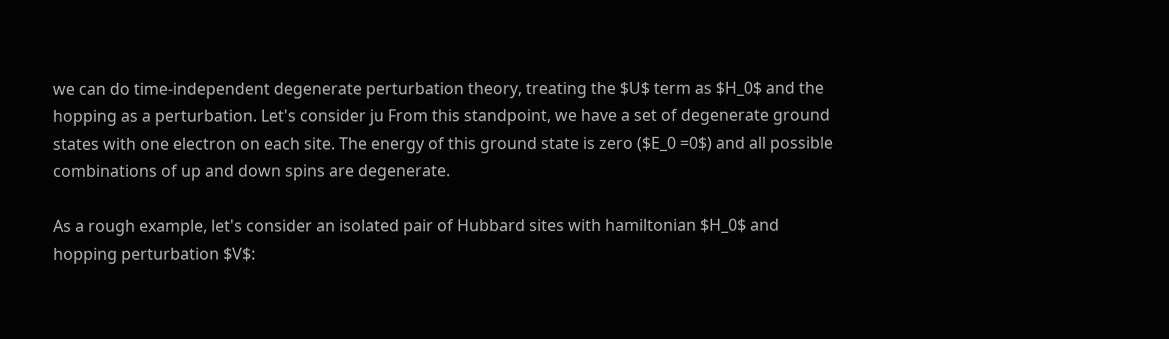we can do time-independent degenerate perturbation theory, treating the $U$ term as $H_0$ and the hopping as a perturbation. Let's consider ju From this standpoint, we have a set of degenerate ground states with one electron on each site. The energy of this ground state is zero ($E_0 =0$) and all possible combinations of up and down spins are degenerate.

As a rough example, let's consider an isolated pair of Hubbard sites with hamiltonian $H_0$ and hopping perturbation $V$: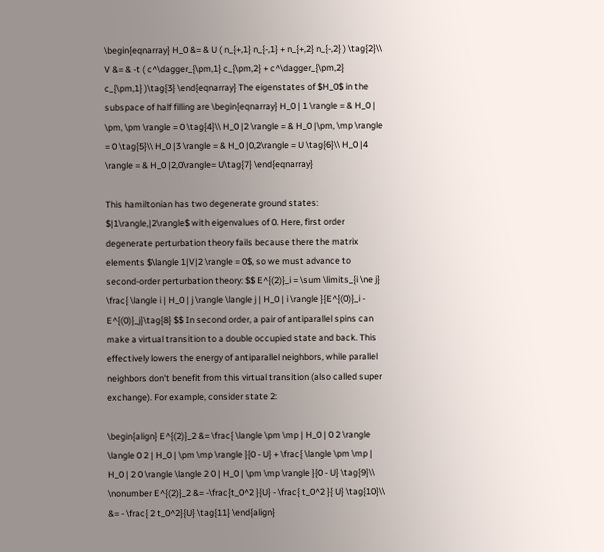\begin{eqnarray} H_0 &= & U ( n_{+,1} n_{-,1} + n_{+,2} n_{-,2} ) \tag{2}\\ V &= & -t ( c^\dagger_{\pm,1} c_{\pm,2} + c^\dagger_{\pm,2} c_{\pm,1} )\tag{3} \end{eqnarray} The eigenstates of $H_0$ in the subspace of half filling are \begin{eqnarray} H_0 | 1 \rangle = & H_0 | \pm, \pm \rangle = 0 \tag{4}\\ H_0 |2 \rangle = & H_0 |\pm, \mp \rangle = 0 \tag{5}\\ H_0 |3 \rangle = & H_0 |0,2\rangle = U \tag{6}\\ H_0 |4 \rangle = & H_0 |2,0\rangle= U\tag{7} \end{eqnarray}

This hamiltonian has two degenerate ground states: $|1\rangle,|2\rangle$ with eigenvalues of 0. Here, first order degenerate perturbation theory fails because there the matrix elements $\langle 1|V|2 \rangle = 0$, so we must advance to second-order perturbation theory: $$ E^{(2)}_i = \sum \limits_{i \ne j} \frac{ \langle i | H_0 | j \rangle \langle j | H_0 | i \rangle }{E^{(0)}_i - E^{(0)}_j}\tag{8} $$ In second order, a pair of antiparallel spins can make a virtual transition to a double occupied state and back. This effectively lowers the energy of antiparallel neighbors, while parallel neighbors don't benefit from this virtual transition (also called super exchange). For example, consider state 2:

\begin{align} E^{(2)}_2 &= \frac{ \langle \pm \mp | H_0 | 0 2 \rangle \langle 0 2 | H_0 | \pm \mp \rangle }{0 - U} + \frac{ \langle \pm \mp | H_0 | 2 0 \rangle \langle 2 0 | H_0 | \pm \mp \rangle }{0 - U} \tag{9}\\ \nonumber E^{(2)}_2 &= -\frac{t_0^2 }{U} - \frac{ t_0^2 }{ U} \tag{10}\\ &= - \frac{ 2 t_0^2}{U} \tag{11} \end{align}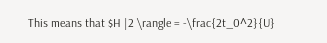This means that $H |2 \rangle = -\frac{2t_0^2}{U}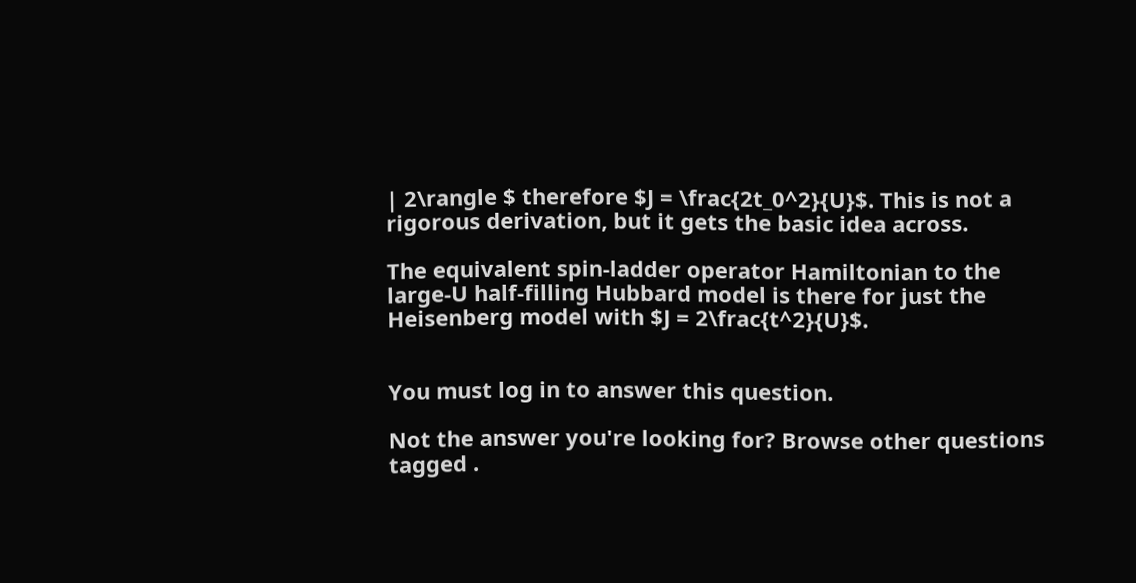| 2\rangle $ therefore $J = \frac{2t_0^2}{U}$. This is not a rigorous derivation, but it gets the basic idea across.

The equivalent spin-ladder operator Hamiltonian to the large-U half-filling Hubbard model is there for just the Heisenberg model with $J = 2\frac{t^2}{U}$.


You must log in to answer this question.

Not the answer you're looking for? Browse other questions tagged .